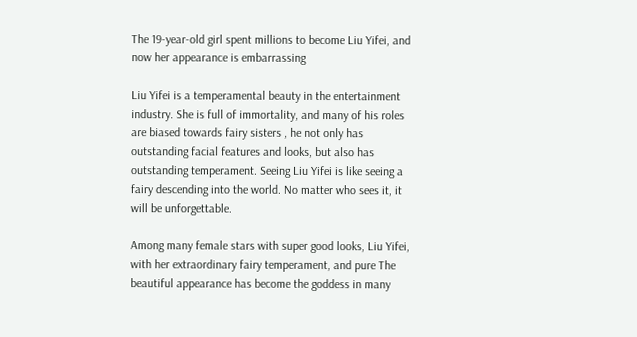The 19-year-old girl spent millions to become Liu Yifei, and now her appearance is embarrassing

Liu Yifei is a temperamental beauty in the entertainment industry. She is full of immortality, and many of his roles are biased towards fairy sisters , he not only has outstanding facial features and looks, but also has outstanding temperament. Seeing Liu Yifei is like seeing a fairy descending into the world. No matter who sees it, it will be unforgettable.

Among many female stars with super good looks, Liu Yifei, with her extraordinary fairy temperament, and pure The beautiful appearance has become the goddess in many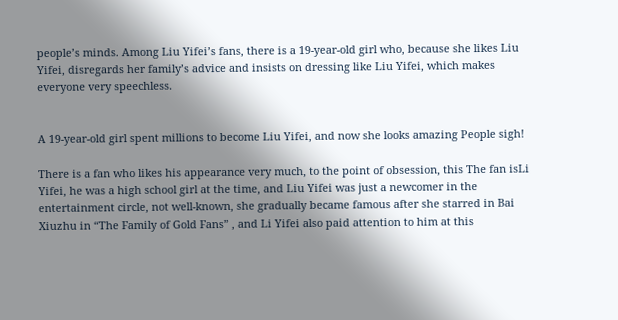people’s minds. Among Liu Yifei’s fans, there is a 19-year-old girl who, because she likes Liu Yifei, disregards her family’s advice and insists on dressing like Liu Yifei, which makes everyone very speechless.


A 19-year-old girl spent millions to become Liu Yifei, and now she looks amazing People sigh!

There is a fan who likes his appearance very much, to the point of obsession, this The fan isLi Yifei, he was a high school girl at the time, and Liu Yifei was just a newcomer in the entertainment circle, not well-known, she gradually became famous after she starred in Bai Xiuzhu in “The Family of Gold Fans” , and Li Yifei also paid attention to him at this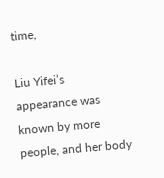time,

Liu Yifei’s appearance was known by more people, and her body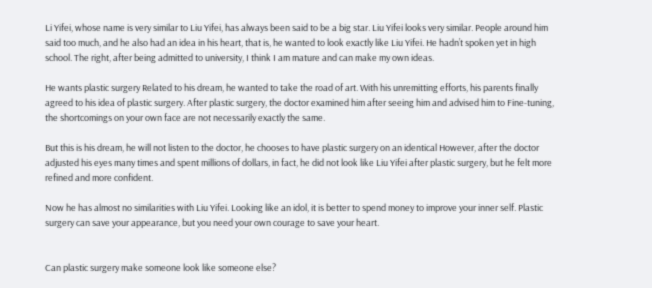Li Yifei, whose name is very similar to Liu Yifei, has always been said to be a big star. Liu Yifei looks very similar. People around him said too much, and he also had an idea in his heart, that is, he wanted to look exactly like Liu Yifei. He hadn’t spoken yet in high school. The right, after being admitted to university, I think I am mature and can make my own ideas.

He wants plastic surgery Related to his dream, he wanted to take the road of art. With his unremitting efforts, his parents finally agreed to his idea of plastic surgery. After plastic surgery, the doctor examined him after seeing him and advised him to Fine-tuning, the shortcomings on your own face are not necessarily exactly the same.

But this is his dream, he will not listen to the doctor, he chooses to have plastic surgery on an identical However, after the doctor adjusted his eyes many times and spent millions of dollars, in fact, he did not look like Liu Yifei after plastic surgery, but he felt more refined and more confident.

Now he has almost no similarities with Liu Yifei. Looking like an idol, it is better to spend money to improve your inner self. Plastic surgery can save your appearance, but you need your own courage to save your heart.


Can plastic surgery make someone look like someone else?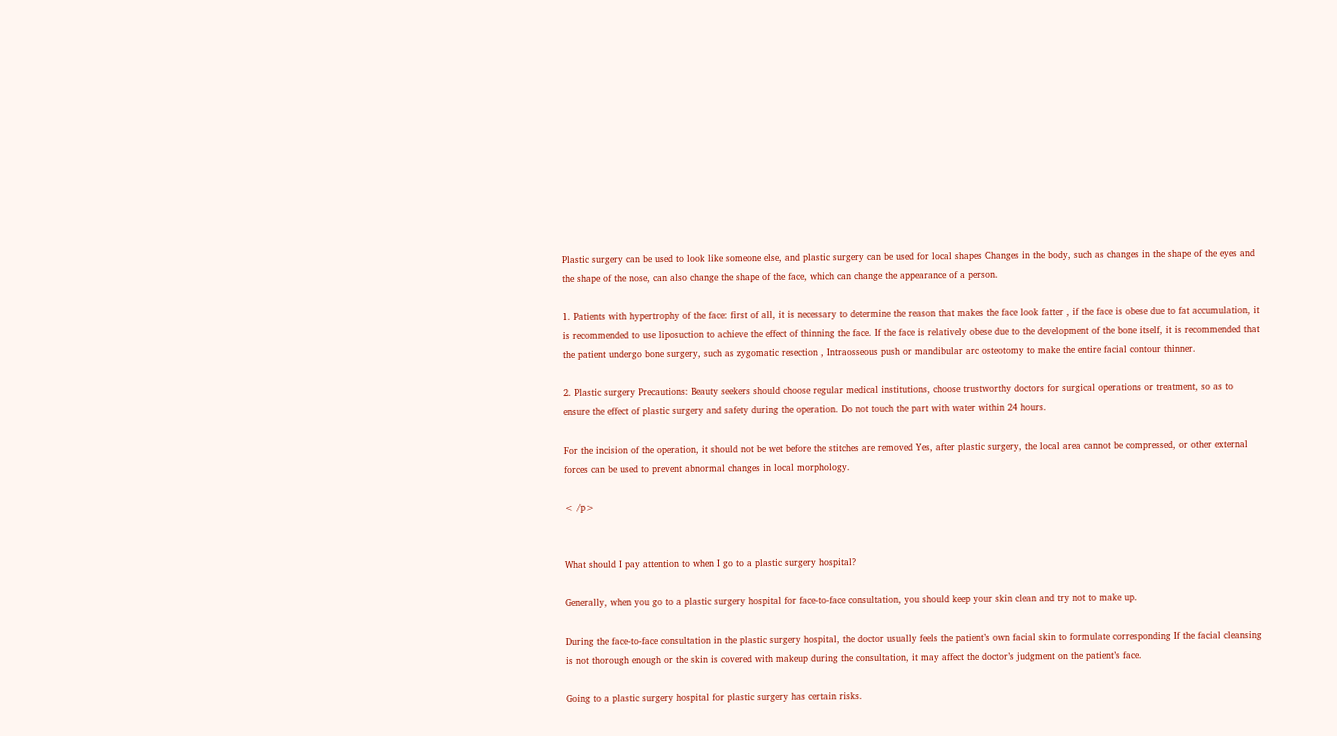Plastic surgery can be used to look like someone else, and plastic surgery can be used for local shapes Changes in the body, such as changes in the shape of the eyes and the shape of the nose, can also change the shape of the face, which can change the appearance of a person.

1. Patients with hypertrophy of the face: first of all, it is necessary to determine the reason that makes the face look fatter , if the face is obese due to fat accumulation, it is recommended to use liposuction to achieve the effect of thinning the face. If the face is relatively obese due to the development of the bone itself, it is recommended that the patient undergo bone surgery, such as zygomatic resection , Intraosseous push or mandibular arc osteotomy to make the entire facial contour thinner.

2. Plastic surgery Precautions: Beauty seekers should choose regular medical institutions, choose trustworthy doctors for surgical operations or treatment, so as to ensure the effect of plastic surgery and safety during the operation. Do not touch the part with water within 24 hours.

For the incision of the operation, it should not be wet before the stitches are removed Yes, after plastic surgery, the local area cannot be compressed, or other external forces can be used to prevent abnormal changes in local morphology.

< /p>


What should I pay attention to when I go to a plastic surgery hospital?

Generally, when you go to a plastic surgery hospital for face-to-face consultation, you should keep your skin clean and try not to make up.

During the face-to-face consultation in the plastic surgery hospital, the doctor usually feels the patient’s own facial skin to formulate corresponding If the facial cleansing is not thorough enough or the skin is covered with makeup during the consultation, it may affect the doctor’s judgment on the patient’s face.

Going to a plastic surgery hospital for plastic surgery has certain risks.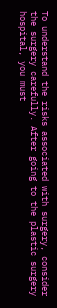To understand the risks associated with surgery, consider the surgery carefully. After going to the plastic surgery hospital, you must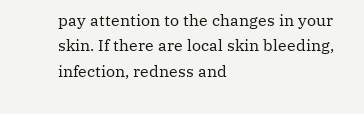pay attention to the changes in your skin. If there are local skin bleeding, infection, redness and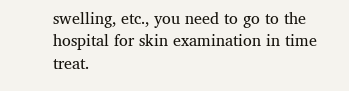swelling, etc., you need to go to the hospital for skin examination in time treat.